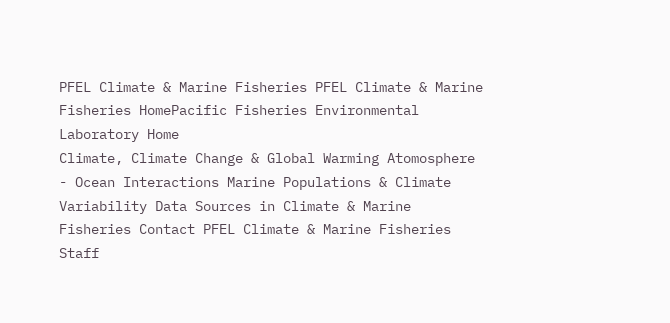PFEL Climate & Marine Fisheries PFEL Climate & Marine Fisheries HomePacific Fisheries Environmental Laboratory Home
Climate, Climate Change & Global Warming Atomosphere - Ocean Interactions Marine Populations & Climate Variability Data Sources in Climate & Marine Fisheries Contact PFEL Climate & Marine Fisheries Staff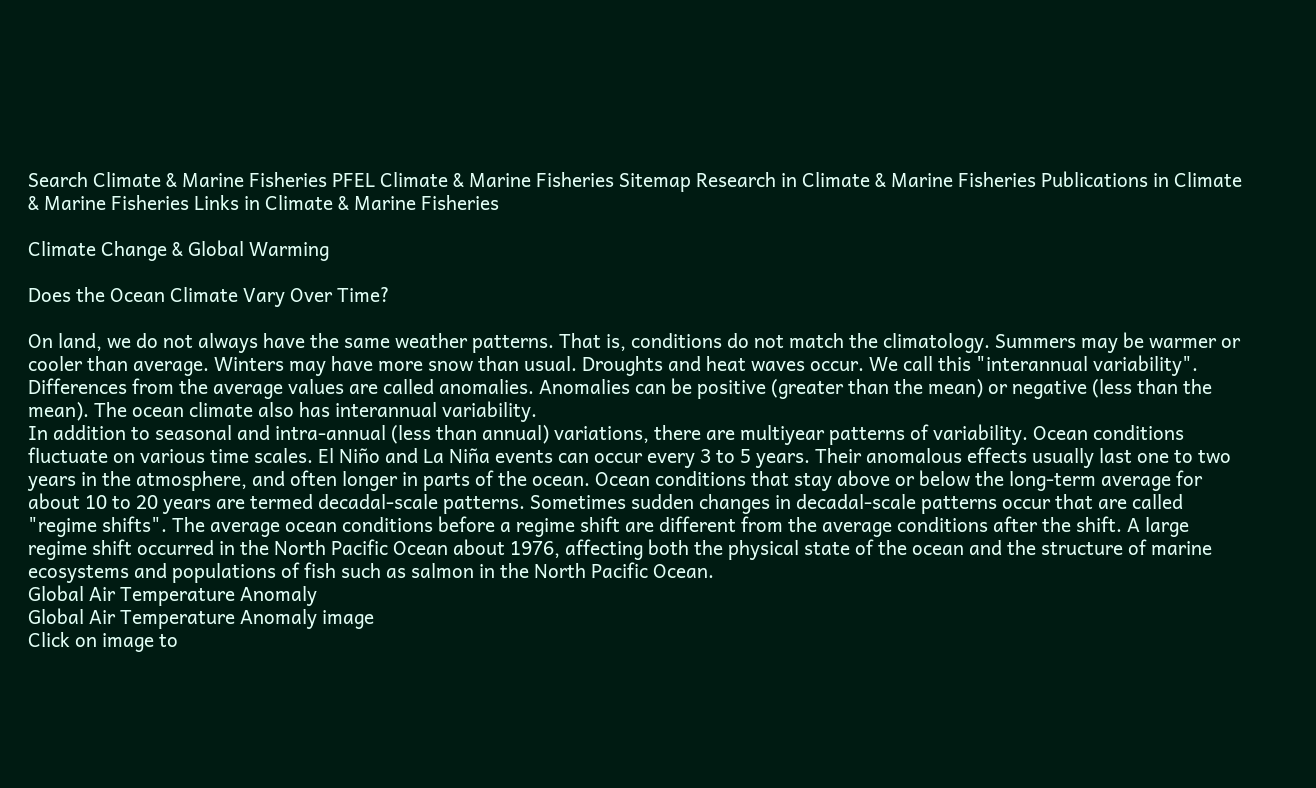Search Climate & Marine Fisheries PFEL Climate & Marine Fisheries Sitemap Research in Climate & Marine Fisheries Publications in Climate & Marine Fisheries Links in Climate & Marine Fisheries

Climate Change & Global Warming

Does the Ocean Climate Vary Over Time?

On land, we do not always have the same weather patterns. That is, conditions do not match the climatology. Summers may be warmer or cooler than average. Winters may have more snow than usual. Droughts and heat waves occur. We call this "interannual variability". Differences from the average values are called anomalies. Anomalies can be positive (greater than the mean) or negative (less than the mean). The ocean climate also has interannual variability.
In addition to seasonal and intra-annual (less than annual) variations, there are multiyear patterns of variability. Ocean conditions fluctuate on various time scales. El Niño and La Niña events can occur every 3 to 5 years. Their anomalous effects usually last one to two years in the atmosphere, and often longer in parts of the ocean. Ocean conditions that stay above or below the long-term average for about 10 to 20 years are termed decadal-scale patterns. Sometimes sudden changes in decadal-scale patterns occur that are called "regime shifts". The average ocean conditions before a regime shift are different from the average conditions after the shift. A large regime shift occurred in the North Pacific Ocean about 1976, affecting both the physical state of the ocean and the structure of marine ecosystems and populations of fish such as salmon in the North Pacific Ocean.
Global Air Temperature Anomaly
Global Air Temperature Anomaly image
Click on image to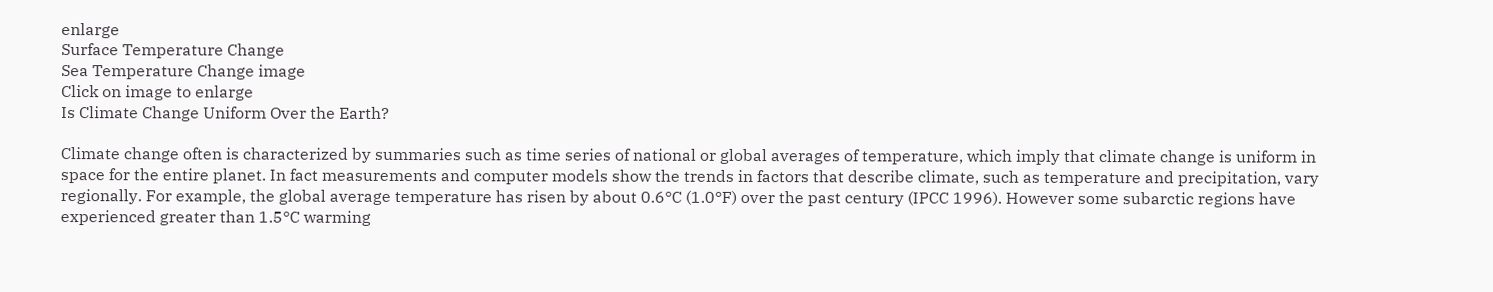enlarge
Surface Temperature Change
Sea Temperature Change image
Click on image to enlarge
Is Climate Change Uniform Over the Earth?

Climate change often is characterized by summaries such as time series of national or global averages of temperature, which imply that climate change is uniform in space for the entire planet. In fact measurements and computer models show the trends in factors that describe climate, such as temperature and precipitation, vary regionally. For example, the global average temperature has risen by about 0.6°C (1.0°F) over the past century (IPCC 1996). However some subarctic regions have experienced greater than 1.5°C warming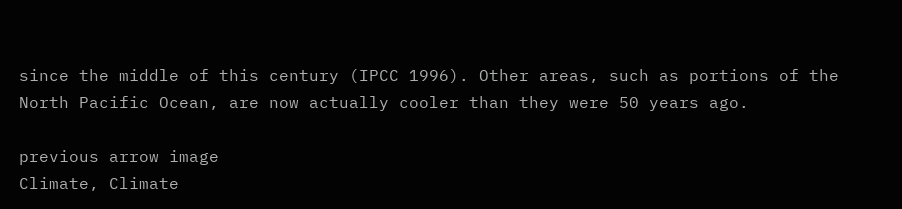since the middle of this century (IPCC 1996). Other areas, such as portions of the North Pacific Ocean, are now actually cooler than they were 50 years ago.

previous arrow image
Climate, Climate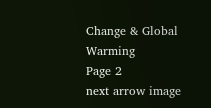Change & Global Warming
Page 2
next arrow image